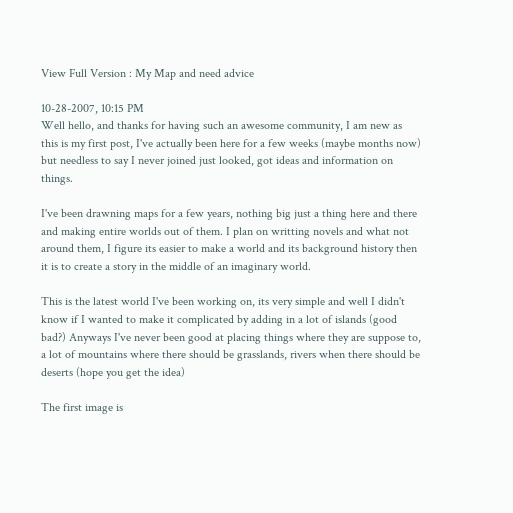View Full Version : My Map and need advice

10-28-2007, 10:15 PM
Well hello, and thanks for having such an awesome community, I am new as this is my first post, I've actually been here for a few weeks (maybe months now) but needless to say I never joined just looked, got ideas and information on things.

I've been drawning maps for a few years, nothing big just a thing here and there and making entire worlds out of them. I plan on writting novels and what not around them, I figure its easier to make a world and its background history then it is to create a story in the middle of an imaginary world.

This is the latest world I've been working on, its very simple and well I didn't know if I wanted to make it complicated by adding in a lot of islands (good bad?) Anyways I've never been good at placing things where they are suppose to, a lot of mountains where there should be grasslands, rivers when there should be deserts (hope you get the idea)

The first image is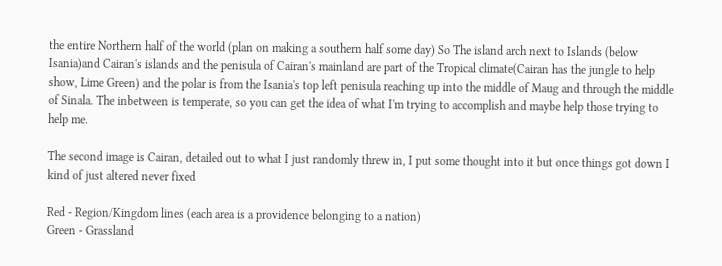the entire Northern half of the world (plan on making a southern half some day) So The island arch next to Islands (below Isania)and Cairan's islands and the penisula of Cairan's mainland are part of the Tropical climate(Cairan has the jungle to help show, Lime Green) and the polar is from the Isania's top left penisula reaching up into the middle of Maug and through the middle of Sinala. The inbetween is temperate, so you can get the idea of what I'm trying to accomplish and maybe help those trying to help me.

The second image is Cairan, detailed out to what I just randomly threw in, I put some thought into it but once things got down I kind of just altered never fixed

Red - Region/Kingdom lines (each area is a providence belonging to a nation)
Green - Grassland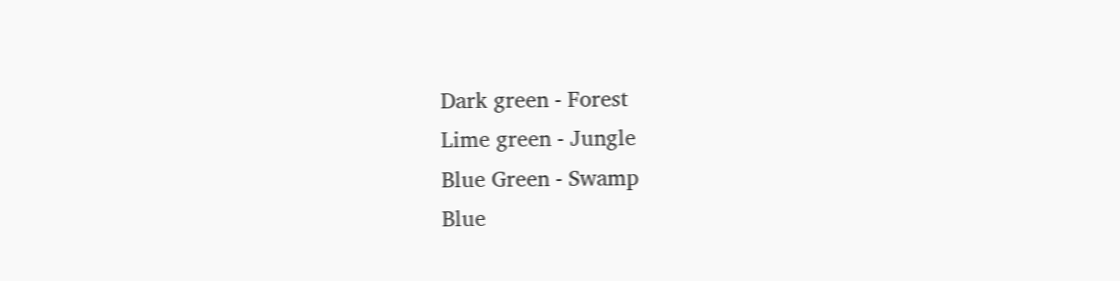Dark green - Forest
Lime green - Jungle
Blue Green - Swamp
Blue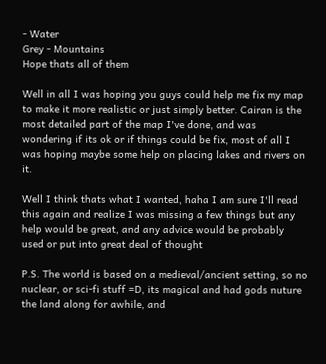- Water
Grey - Mountains
Hope thats all of them

Well in all I was hoping you guys could help me fix my map to make it more realistic or just simply better. Cairan is the most detailed part of the map I've done, and was wondering if its ok or if things could be fix, most of all I was hoping maybe some help on placing lakes and rivers on it.

Well I think thats what I wanted, haha I am sure I'll read this again and realize I was missing a few things but any help would be great, and any advice would be probably used or put into great deal of thought

P.S. The world is based on a medieval/ancient setting, so no nuclear, or sci-fi stuff =D, its magical and had gods nuture the land along for awhile, and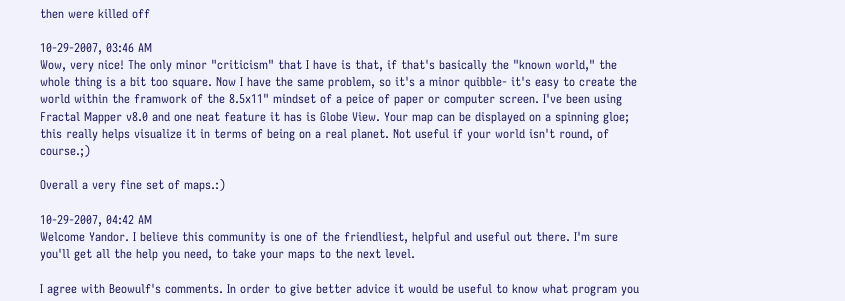then were killed off

10-29-2007, 03:46 AM
Wow, very nice! The only minor "criticism" that I have is that, if that's basically the "known world," the whole thing is a bit too square. Now I have the same problem, so it's a minor quibble- it's easy to create the world within the framwork of the 8.5x11" mindset of a peice of paper or computer screen. I've been using Fractal Mapper v8.0 and one neat feature it has is Globe View. Your map can be displayed on a spinning gloe; this really helps visualize it in terms of being on a real planet. Not useful if your world isn't round, of course.;)

Overall a very fine set of maps.:)

10-29-2007, 04:42 AM
Welcome Yandor. I believe this community is one of the friendliest, helpful and useful out there. I'm sure you'll get all the help you need, to take your maps to the next level.

I agree with Beowulf's comments. In order to give better advice it would be useful to know what program you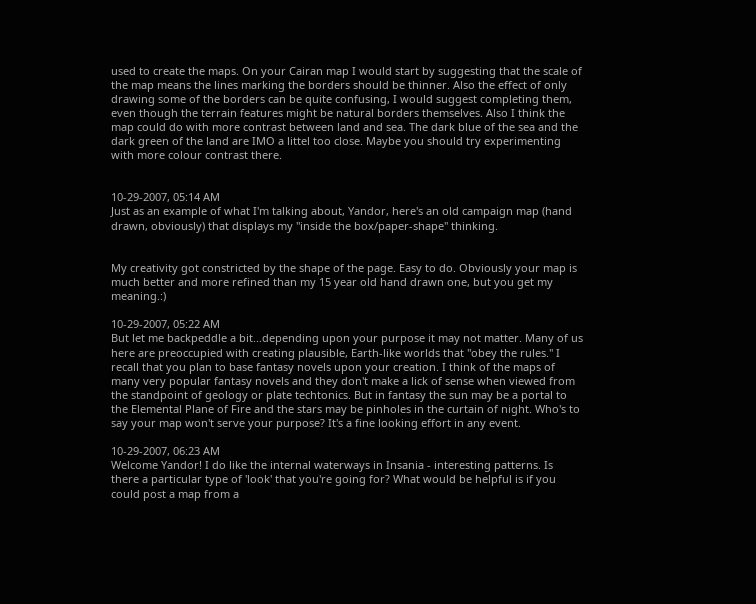used to create the maps. On your Cairan map I would start by suggesting that the scale of the map means the lines marking the borders should be thinner. Also the effect of only drawing some of the borders can be quite confusing, I would suggest completing them, even though the terrain features might be natural borders themselves. Also I think the map could do with more contrast between land and sea. The dark blue of the sea and the dark green of the land are IMO a littel too close. Maybe you should try experimenting with more colour contrast there.


10-29-2007, 05:14 AM
Just as an example of what I'm talking about, Yandor, here's an old campaign map (hand drawn, obviously) that displays my "inside the box/paper-shape" thinking.


My creativity got constricted by the shape of the page. Easy to do. Obviously your map is much better and more refined than my 15 year old hand drawn one, but you get my meaning.:)

10-29-2007, 05:22 AM
But let me backpeddle a bit...depending upon your purpose it may not matter. Many of us here are preoccupied with creating plausible, Earth-like worlds that "obey the rules." I recall that you plan to base fantasy novels upon your creation. I think of the maps of many very popular fantasy novels and they don't make a lick of sense when viewed from the standpoint of geology or plate techtonics. But in fantasy the sun may be a portal to the Elemental Plane of Fire and the stars may be pinholes in the curtain of night. Who's to say your map won't serve your purpose? It's a fine looking effort in any event.

10-29-2007, 06:23 AM
Welcome Yandor! I do like the internal waterways in Insania - interesting patterns. Is there a particular type of 'look' that you're going for? What would be helpful is if you could post a map from a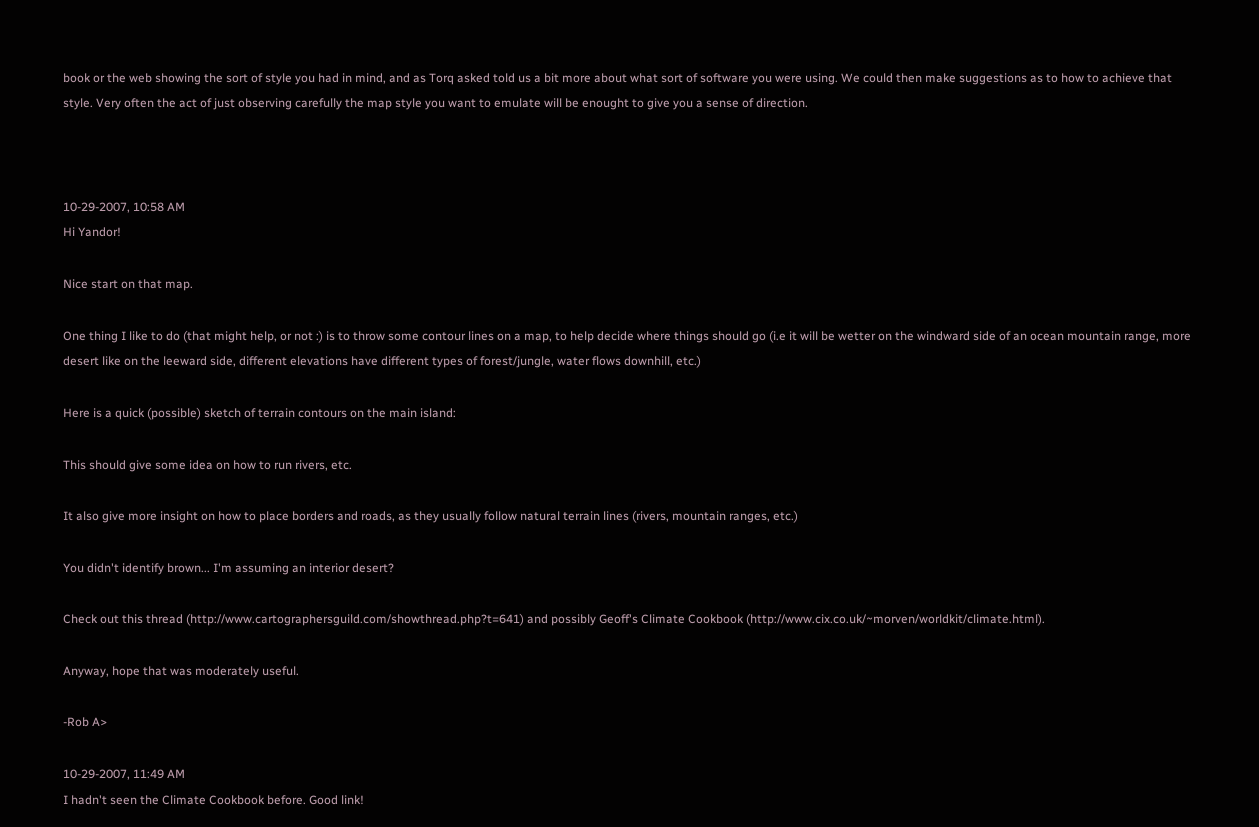book or the web showing the sort of style you had in mind, and as Torq asked told us a bit more about what sort of software you were using. We could then make suggestions as to how to achieve that style. Very often the act of just observing carefully the map style you want to emulate will be enought to give you a sense of direction.



10-29-2007, 10:58 AM
Hi Yandor!

Nice start on that map.

One thing I like to do (that might help, or not :) is to throw some contour lines on a map, to help decide where things should go (i.e it will be wetter on the windward side of an ocean mountain range, more desert like on the leeward side, different elevations have different types of forest/jungle, water flows downhill, etc.)

Here is a quick (possible) sketch of terrain contours on the main island:

This should give some idea on how to run rivers, etc.

It also give more insight on how to place borders and roads, as they usually follow natural terrain lines (rivers, mountain ranges, etc.)

You didn't identify brown... I'm assuming an interior desert?

Check out this thread (http://www.cartographersguild.com/showthread.php?t=641) and possibly Geoff's Climate Cookbook (http://www.cix.co.uk/~morven/worldkit/climate.html).

Anyway, hope that was moderately useful.

-Rob A>

10-29-2007, 11:49 AM
I hadn't seen the Climate Cookbook before. Good link!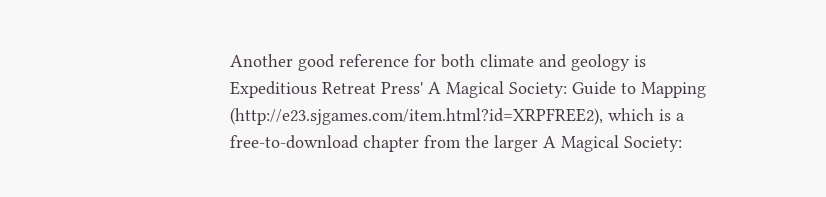Another good reference for both climate and geology is Expeditious Retreat Press' A Magical Society: Guide to Mapping (http://e23.sjgames.com/item.html?id=XRPFREE2), which is a free-to-download chapter from the larger A Magical Society: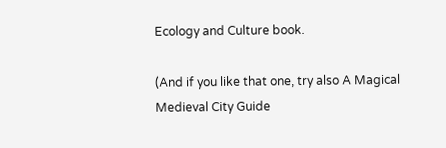Ecology and Culture book.

(And if you like that one, try also A Magical Medieval City Guide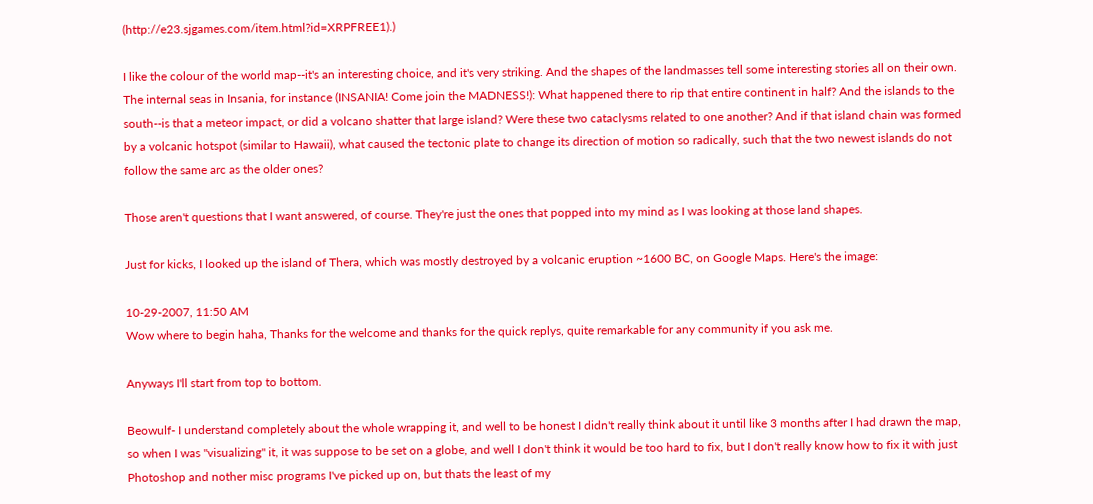(http://e23.sjgames.com/item.html?id=XRPFREE1).)

I like the colour of the world map--it's an interesting choice, and it's very striking. And the shapes of the landmasses tell some interesting stories all on their own. The internal seas in Insania, for instance (INSANIA! Come join the MADNESS!): What happened there to rip that entire continent in half? And the islands to the south--is that a meteor impact, or did a volcano shatter that large island? Were these two cataclysms related to one another? And if that island chain was formed by a volcanic hotspot (similar to Hawaii), what caused the tectonic plate to change its direction of motion so radically, such that the two newest islands do not follow the same arc as the older ones?

Those aren't questions that I want answered, of course. They're just the ones that popped into my mind as I was looking at those land shapes.

Just for kicks, I looked up the island of Thera, which was mostly destroyed by a volcanic eruption ~1600 BC, on Google Maps. Here's the image:

10-29-2007, 11:50 AM
Wow where to begin haha, Thanks for the welcome and thanks for the quick replys, quite remarkable for any community if you ask me.

Anyways I'll start from top to bottom.

Beowulf- I understand completely about the whole wrapping it, and well to be honest I didn't really think about it until like 3 months after I had drawn the map, so when I was "visualizing" it, it was suppose to be set on a globe, and well I don't think it would be too hard to fix, but I don't really know how to fix it with just Photoshop and nother misc programs I've picked up on, but thats the least of my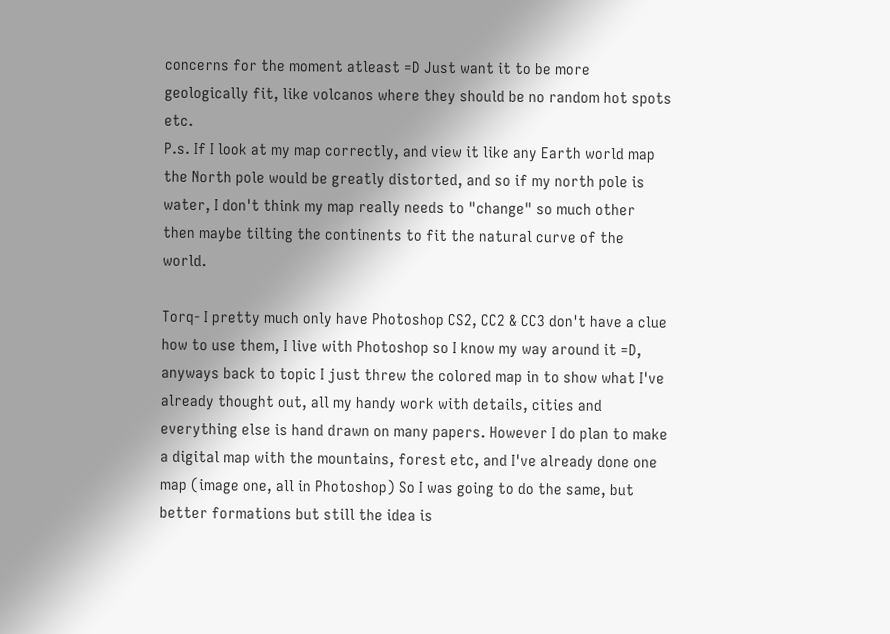concerns for the moment atleast =D Just want it to be more geologically fit, like volcanos where they should be no random hot spots etc.
P.s. If I look at my map correctly, and view it like any Earth world map the North pole would be greatly distorted, and so if my north pole is water, I don't think my map really needs to "change" so much other then maybe tilting the continents to fit the natural curve of the world.

Torq- I pretty much only have Photoshop CS2, CC2 & CC3 don't have a clue how to use them, I live with Photoshop so I know my way around it =D, anyways back to topic I just threw the colored map in to show what I've already thought out, all my handy work with details, cities and everything else is hand drawn on many papers. However I do plan to make a digital map with the mountains, forest etc, and I've already done one map (image one, all in Photoshop) So I was going to do the same, but better formations but still the idea is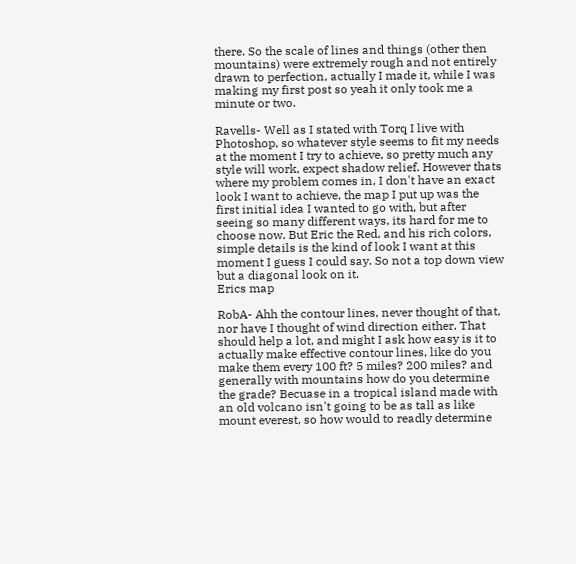there. So the scale of lines and things (other then mountains) were extremely rough and not entirely drawn to perfection, actually I made it, while I was making my first post so yeah it only took me a minute or two.

Ravells- Well as I stated with Torq I live with Photoshop, so whatever style seems to fit my needs at the moment I try to achieve, so pretty much any style will work, expect shadow relief. However thats where my problem comes in, I don't have an exact look I want to achieve, the map I put up was the first initial idea I wanted to go with, but after seeing so many different ways, its hard for me to choose now. But Eric the Red, and his rich colors, simple details is the kind of look I want at this moment I guess I could say. So not a top down view but a diagonal look on it.
Erics map

RobA- Ahh the contour lines, never thought of that, nor have I thought of wind direction either. That should help a lot, and might I ask how easy is it to actually make effective contour lines, like do you make them every 100 ft? 5 miles? 200 miles? and generally with mountains how do you determine the grade? Becuase in a tropical island made with an old volcano isn't going to be as tall as like mount everest, so how would to readly determine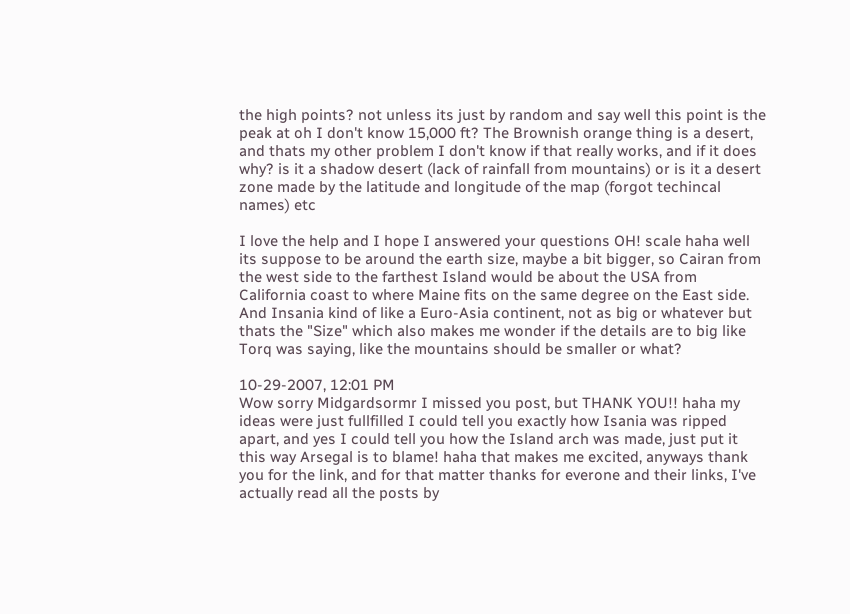the high points? not unless its just by random and say well this point is the peak at oh I don't know 15,000 ft? The Brownish orange thing is a desert, and thats my other problem I don't know if that really works, and if it does why? is it a shadow desert (lack of rainfall from mountains) or is it a desert zone made by the latitude and longitude of the map (forgot techincal names) etc

I love the help and I hope I answered your questions OH! scale haha well its suppose to be around the earth size, maybe a bit bigger, so Cairan from the west side to the farthest Island would be about the USA from California coast to where Maine fits on the same degree on the East side. And Insania kind of like a Euro-Asia continent, not as big or whatever but thats the "Size" which also makes me wonder if the details are to big like Torq was saying, like the mountains should be smaller or what?

10-29-2007, 12:01 PM
Wow sorry Midgardsormr I missed you post, but THANK YOU!! haha my ideas were just fullfilled I could tell you exactly how Isania was ripped apart, and yes I could tell you how the Island arch was made, just put it this way Arsegal is to blame! haha that makes me excited, anyways thank you for the link, and for that matter thanks for everone and their links, I've actually read all the posts by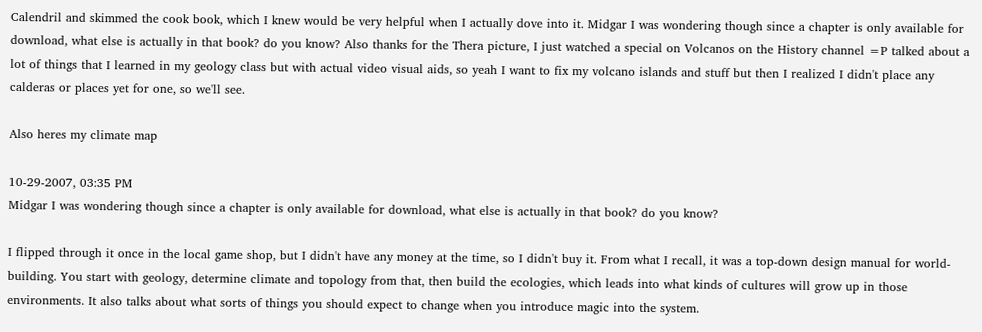Calendril and skimmed the cook book, which I knew would be very helpful when I actually dove into it. Midgar I was wondering though since a chapter is only available for download, what else is actually in that book? do you know? Also thanks for the Thera picture, I just watched a special on Volcanos on the History channel =P talked about a lot of things that I learned in my geology class but with actual video visual aids, so yeah I want to fix my volcano islands and stuff but then I realized I didn't place any calderas or places yet for one, so we'll see.

Also heres my climate map

10-29-2007, 03:35 PM
Midgar I was wondering though since a chapter is only available for download, what else is actually in that book? do you know?

I flipped through it once in the local game shop, but I didn't have any money at the time, so I didn't buy it. From what I recall, it was a top-down design manual for world-building. You start with geology, determine climate and topology from that, then build the ecologies, which leads into what kinds of cultures will grow up in those environments. It also talks about what sorts of things you should expect to change when you introduce magic into the system.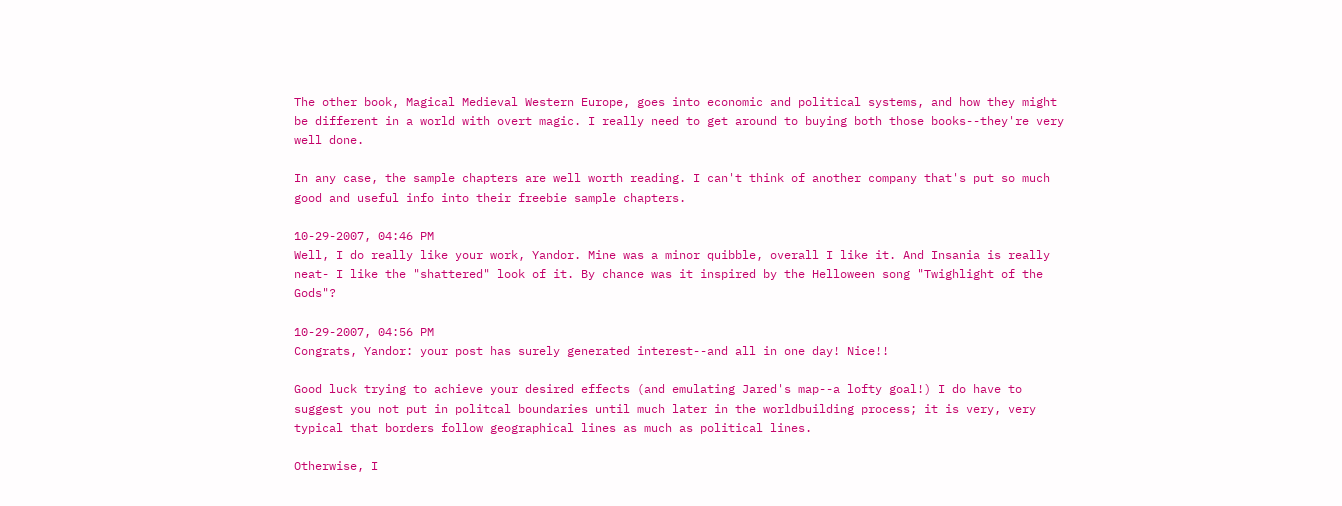The other book, Magical Medieval Western Europe, goes into economic and political systems, and how they might be different in a world with overt magic. I really need to get around to buying both those books--they're very well done.

In any case, the sample chapters are well worth reading. I can't think of another company that's put so much good and useful info into their freebie sample chapters.

10-29-2007, 04:46 PM
Well, I do really like your work, Yandor. Mine was a minor quibble, overall I like it. And Insania is really neat- I like the "shattered" look of it. By chance was it inspired by the Helloween song "Twighlight of the Gods"?

10-29-2007, 04:56 PM
Congrats, Yandor: your post has surely generated interest--and all in one day! Nice!!

Good luck trying to achieve your desired effects (and emulating Jared's map--a lofty goal!) I do have to suggest you not put in politcal boundaries until much later in the worldbuilding process; it is very, very typical that borders follow geographical lines as much as political lines.

Otherwise, I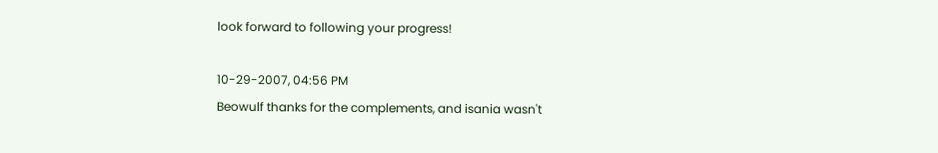look forward to following your progress!

10-29-2007, 04:56 PM
Beowulf thanks for the complements, and isania wasn't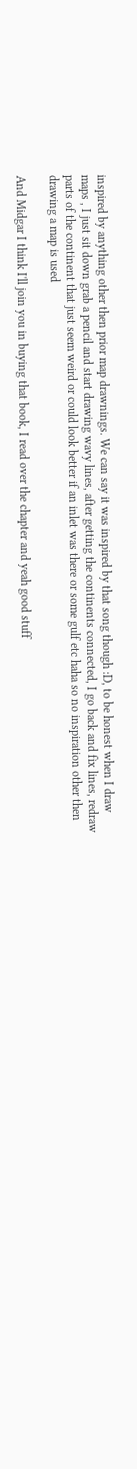inspired by anything other then prior map drawnings. We can say it was inspired by that song though :D, to be honest when I draw maps , I just sit down grab a pencil and start drawing wavy lines, after getting the continents connected, I go back and fix lines, redraw parts of the continent that just seem weird or could look better if an inlet was there or some gulf etc haha so no inspiration other then drawing a map is used

And Midgar I think I'll join you in buying that book, I read over the chapter and yeah good stuff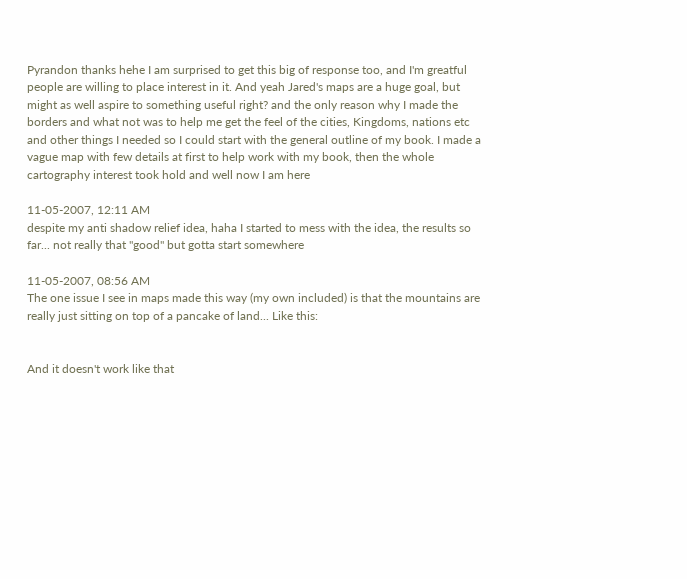Pyrandon thanks hehe I am surprised to get this big of response too, and I'm greatful people are willing to place interest in it. And yeah Jared's maps are a huge goal, but might as well aspire to something useful right? and the only reason why I made the borders and what not was to help me get the feel of the cities, Kingdoms, nations etc and other things I needed so I could start with the general outline of my book. I made a vague map with few details at first to help work with my book, then the whole cartography interest took hold and well now I am here

11-05-2007, 12:11 AM
despite my anti shadow relief idea, haha I started to mess with the idea, the results so far... not really that "good" but gotta start somewhere

11-05-2007, 08:56 AM
The one issue I see in maps made this way (my own included) is that the mountains are really just sitting on top of a pancake of land... Like this:


And it doesn't work like that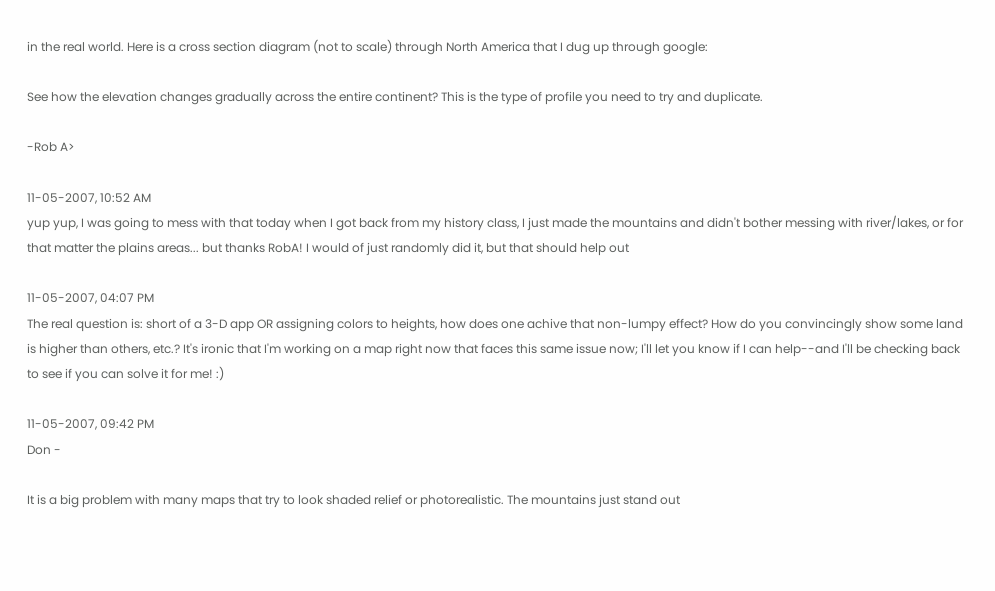in the real world. Here is a cross section diagram (not to scale) through North America that I dug up through google:

See how the elevation changes gradually across the entire continent? This is the type of profile you need to try and duplicate.

-Rob A>

11-05-2007, 10:52 AM
yup yup, I was going to mess with that today when I got back from my history class, I just made the mountains and didn't bother messing with river/lakes, or for that matter the plains areas... but thanks RobA! I would of just randomly did it, but that should help out

11-05-2007, 04:07 PM
The real question is: short of a 3-D app OR assigning colors to heights, how does one achive that non-lumpy effect? How do you convincingly show some land is higher than others, etc.? It's ironic that I'm working on a map right now that faces this same issue now; I'll let you know if I can help--and I'll be checking back to see if you can solve it for me! :)

11-05-2007, 09:42 PM
Don -

It is a big problem with many maps that try to look shaded relief or photorealistic. The mountains just stand out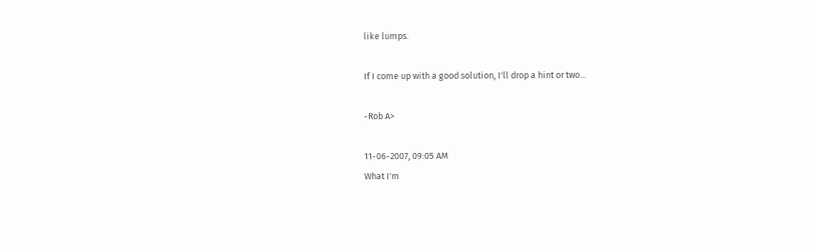like lumps.

If I come up with a good solution, I'll drop a hint or two...

-Rob A>

11-06-2007, 09:05 AM
What I'm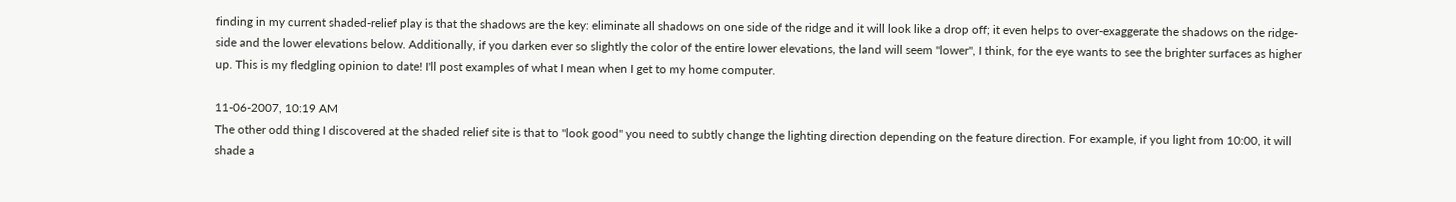finding in my current shaded-relief play is that the shadows are the key: eliminate all shadows on one side of the ridge and it will look like a drop off; it even helps to over-exaggerate the shadows on the ridge-side and the lower elevations below. Additionally, if you darken ever so slightly the color of the entire lower elevations, the land will seem "lower", I think, for the eye wants to see the brighter surfaces as higher up. This is my fledgling opinion to date! I'll post examples of what I mean when I get to my home computer.

11-06-2007, 10:19 AM
The other odd thing I discovered at the shaded relief site is that to "look good" you need to subtly change the lighting direction depending on the feature direction. For example, if you light from 10:00, it will shade a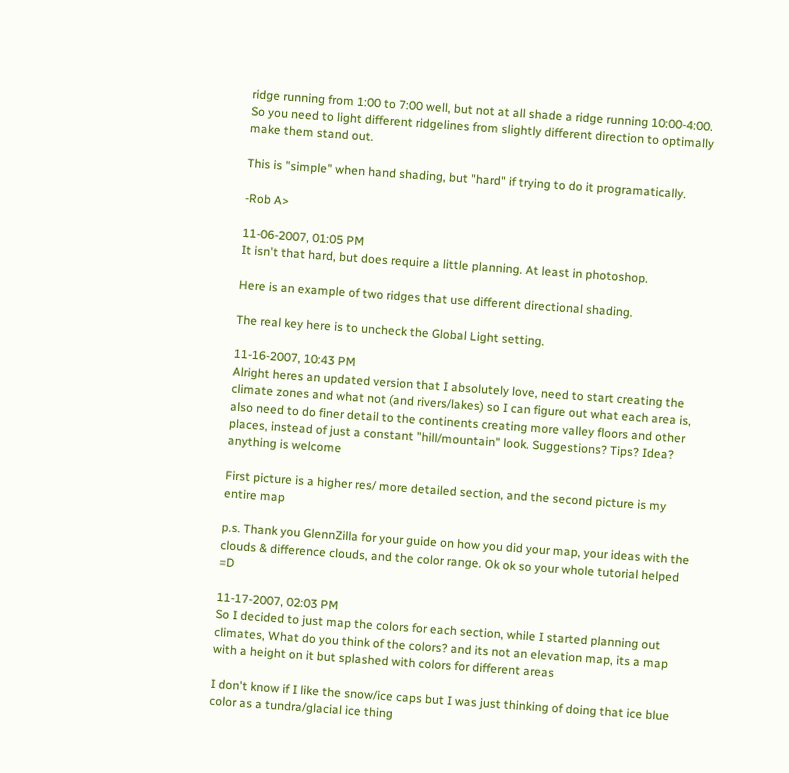ridge running from 1:00 to 7:00 well, but not at all shade a ridge running 10:00-4:00. So you need to light different ridgelines from slightly different direction to optimally make them stand out.

This is "simple" when hand shading, but "hard" if trying to do it programatically.

-Rob A>

11-06-2007, 01:05 PM
It isn't that hard, but does require a little planning. At least in photoshop.

Here is an example of two ridges that use different directional shading.

The real key here is to uncheck the Global Light setting.

11-16-2007, 10:43 PM
Alright heres an updated version that I absolutely love, need to start creating the climate zones and what not (and rivers/lakes) so I can figure out what each area is, also need to do finer detail to the continents creating more valley floors and other places, instead of just a constant "hill/mountain" look. Suggestions? Tips? Idea? anything is welcome

First picture is a higher res/ more detailed section, and the second picture is my entire map

p.s. Thank you GlennZilla for your guide on how you did your map, your ideas with the clouds & difference clouds, and the color range. Ok ok so your whole tutorial helped =D

11-17-2007, 02:03 PM
So I decided to just map the colors for each section, while I started planning out climates, What do you think of the colors? and its not an elevation map, its a map with a height on it but splashed with colors for different areas

I don't know if I like the snow/ice caps but I was just thinking of doing that ice blue color as a tundra/glacial ice thing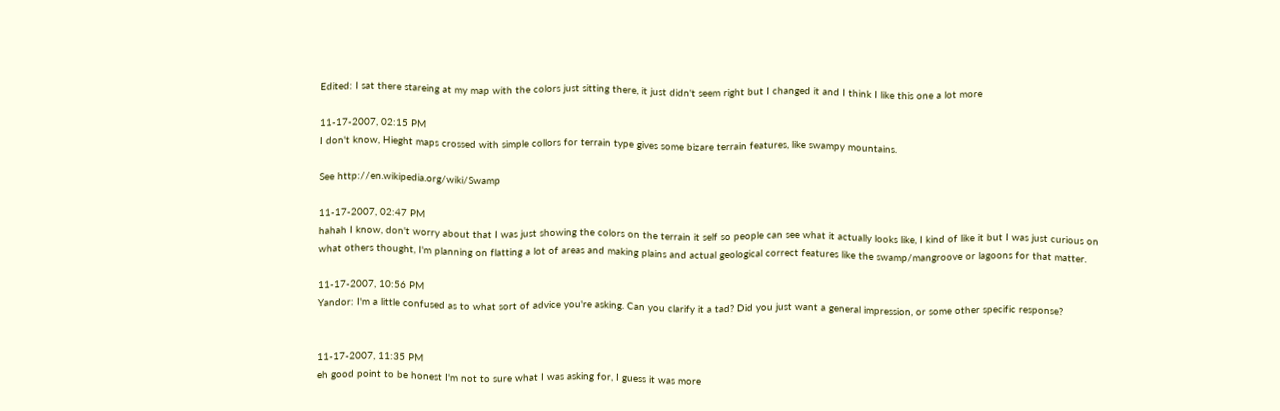Edited: I sat there stareing at my map with the colors just sitting there, it just didn't seem right but I changed it and I think I like this one a lot more

11-17-2007, 02:15 PM
I don't know, Hieght maps crossed with simple collors for terrain type gives some bizare terrain features, like swampy mountains.

See http://en.wikipedia.org/wiki/Swamp

11-17-2007, 02:47 PM
hahah I know, don't worry about that I was just showing the colors on the terrain it self so people can see what it actually looks like, I kind of like it but I was just curious on what others thought, I'm planning on flatting a lot of areas and making plains and actual geological correct features like the swamp/mangroove or lagoons for that matter.

11-17-2007, 10:56 PM
Yandor: I'm a little confused as to what sort of advice you're asking. Can you clarify it a tad? Did you just want a general impression, or some other specific response?


11-17-2007, 11:35 PM
eh good point to be honest I'm not to sure what I was asking for, I guess it was more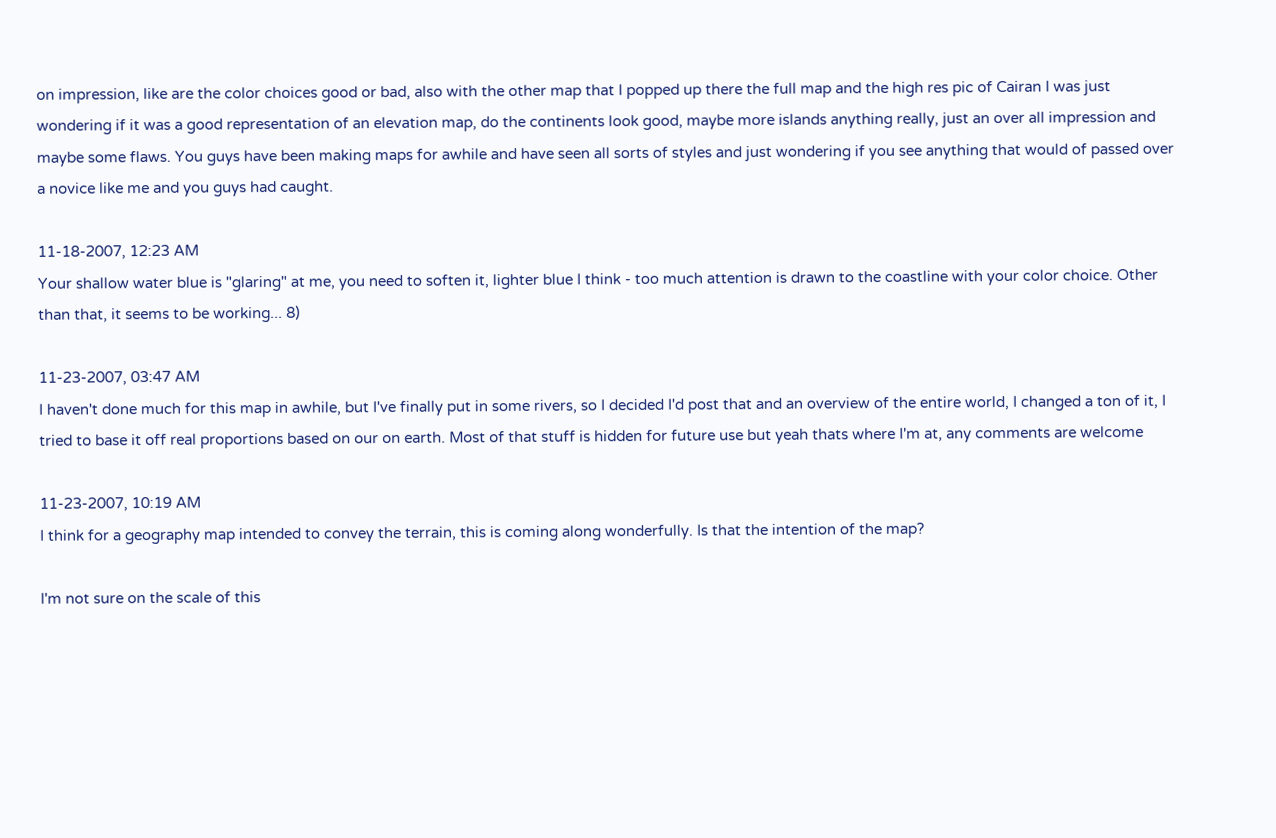on impression, like are the color choices good or bad, also with the other map that I popped up there the full map and the high res pic of Cairan I was just wondering if it was a good representation of an elevation map, do the continents look good, maybe more islands anything really, just an over all impression and maybe some flaws. You guys have been making maps for awhile and have seen all sorts of styles and just wondering if you see anything that would of passed over a novice like me and you guys had caught.

11-18-2007, 12:23 AM
Your shallow water blue is "glaring" at me, you need to soften it, lighter blue I think - too much attention is drawn to the coastline with your color choice. Other than that, it seems to be working... 8)

11-23-2007, 03:47 AM
I haven't done much for this map in awhile, but I've finally put in some rivers, so I decided I'd post that and an overview of the entire world, I changed a ton of it, I tried to base it off real proportions based on our on earth. Most of that stuff is hidden for future use but yeah thats where I'm at, any comments are welcome

11-23-2007, 10:19 AM
I think for a geography map intended to convey the terrain, this is coming along wonderfully. Is that the intention of the map?

I'm not sure on the scale of this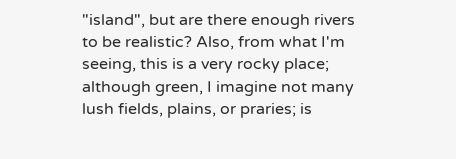"island", but are there enough rivers to be realistic? Also, from what I'm seeing, this is a very rocky place; although green, I imagine not many lush fields, plains, or praries; is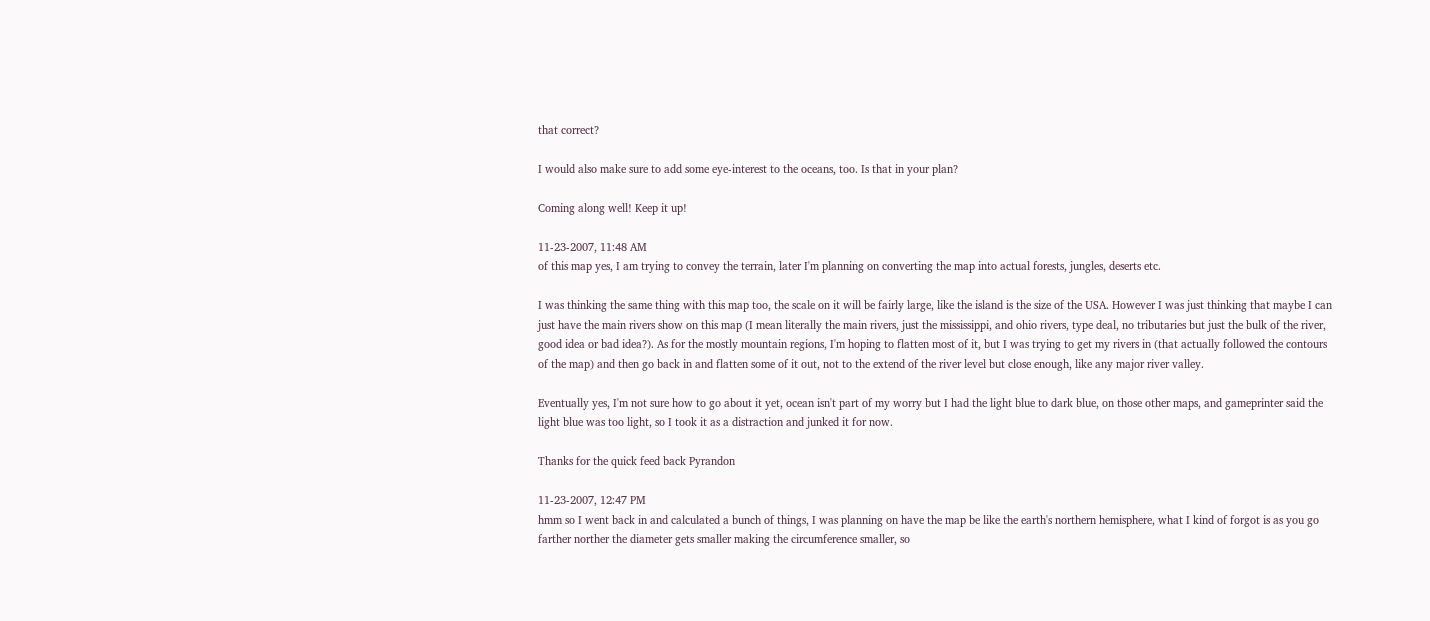that correct?

I would also make sure to add some eye-interest to the oceans, too. Is that in your plan?

Coming along well! Keep it up!

11-23-2007, 11:48 AM
of this map yes, I am trying to convey the terrain, later I'm planning on converting the map into actual forests, jungles, deserts etc.

I was thinking the same thing with this map too, the scale on it will be fairly large, like the island is the size of the USA. However I was just thinking that maybe I can just have the main rivers show on this map (I mean literally the main rivers, just the mississippi, and ohio rivers, type deal, no tributaries but just the bulk of the river, good idea or bad idea?). As for the mostly mountain regions, I'm hoping to flatten most of it, but I was trying to get my rivers in (that actually followed the contours of the map) and then go back in and flatten some of it out, not to the extend of the river level but close enough, like any major river valley.

Eventually yes, I'm not sure how to go about it yet, ocean isn't part of my worry but I had the light blue to dark blue, on those other maps, and gameprinter said the light blue was too light, so I took it as a distraction and junked it for now.

Thanks for the quick feed back Pyrandon

11-23-2007, 12:47 PM
hmm so I went back in and calculated a bunch of things, I was planning on have the map be like the earth's northern hemisphere, what I kind of forgot is as you go farther norther the diameter gets smaller making the circumference smaller, so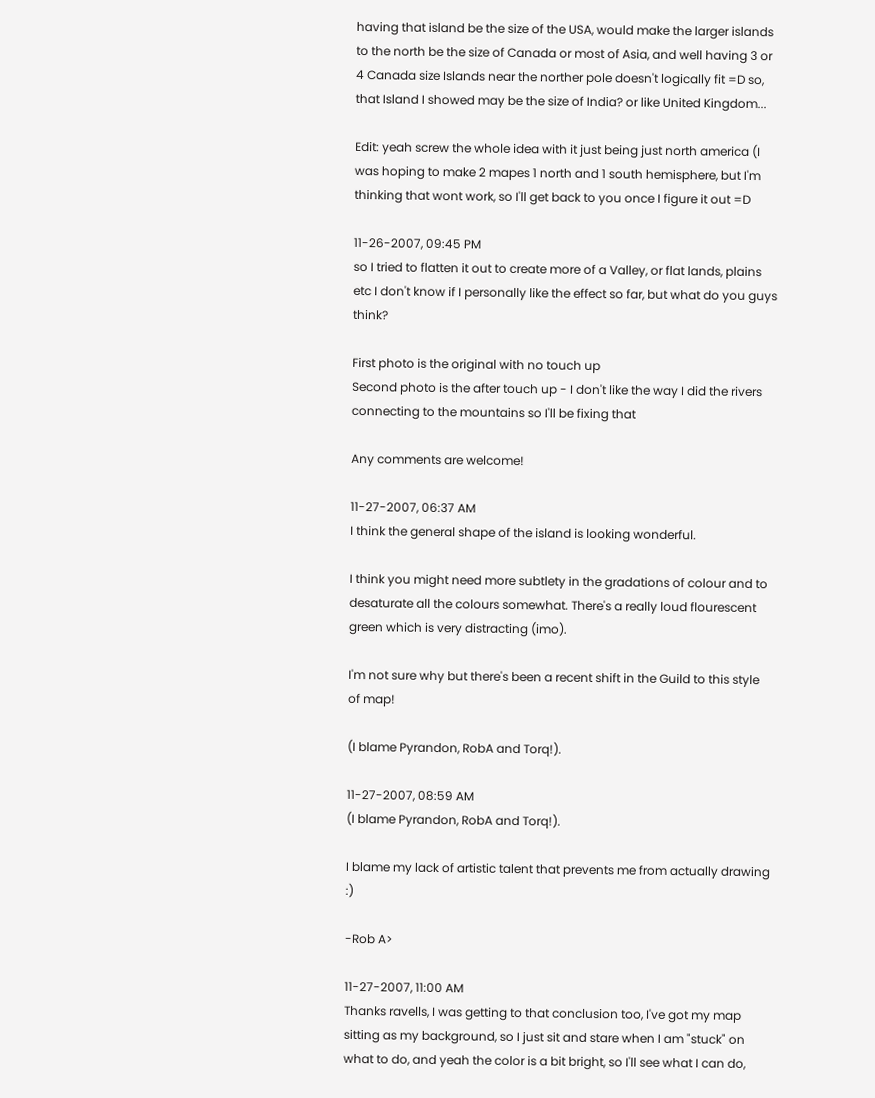having that island be the size of the USA, would make the larger islands to the north be the size of Canada or most of Asia, and well having 3 or 4 Canada size Islands near the norther pole doesn't logically fit =D so, that Island I showed may be the size of India? or like United Kingdom...

Edit: yeah screw the whole idea with it just being just north america (I was hoping to make 2 mapes 1 north and 1 south hemisphere, but I'm thinking that wont work, so I'll get back to you once I figure it out =D

11-26-2007, 09:45 PM
so I tried to flatten it out to create more of a Valley, or flat lands, plains etc I don't know if I personally like the effect so far, but what do you guys think?

First photo is the original with no touch up
Second photo is the after touch up - I don't like the way I did the rivers connecting to the mountains so I'll be fixing that

Any comments are welcome!

11-27-2007, 06:37 AM
I think the general shape of the island is looking wonderful.

I think you might need more subtlety in the gradations of colour and to desaturate all the colours somewhat. There's a really loud flourescent green which is very distracting (imo).

I'm not sure why but there's been a recent shift in the Guild to this style of map!

(I blame Pyrandon, RobA and Torq!).

11-27-2007, 08:59 AM
(I blame Pyrandon, RobA and Torq!).

I blame my lack of artistic talent that prevents me from actually drawing :)

-Rob A>

11-27-2007, 11:00 AM
Thanks ravells, I was getting to that conclusion too, I've got my map sitting as my background, so I just sit and stare when I am "stuck" on what to do, and yeah the color is a bit bright, so I'll see what I can do,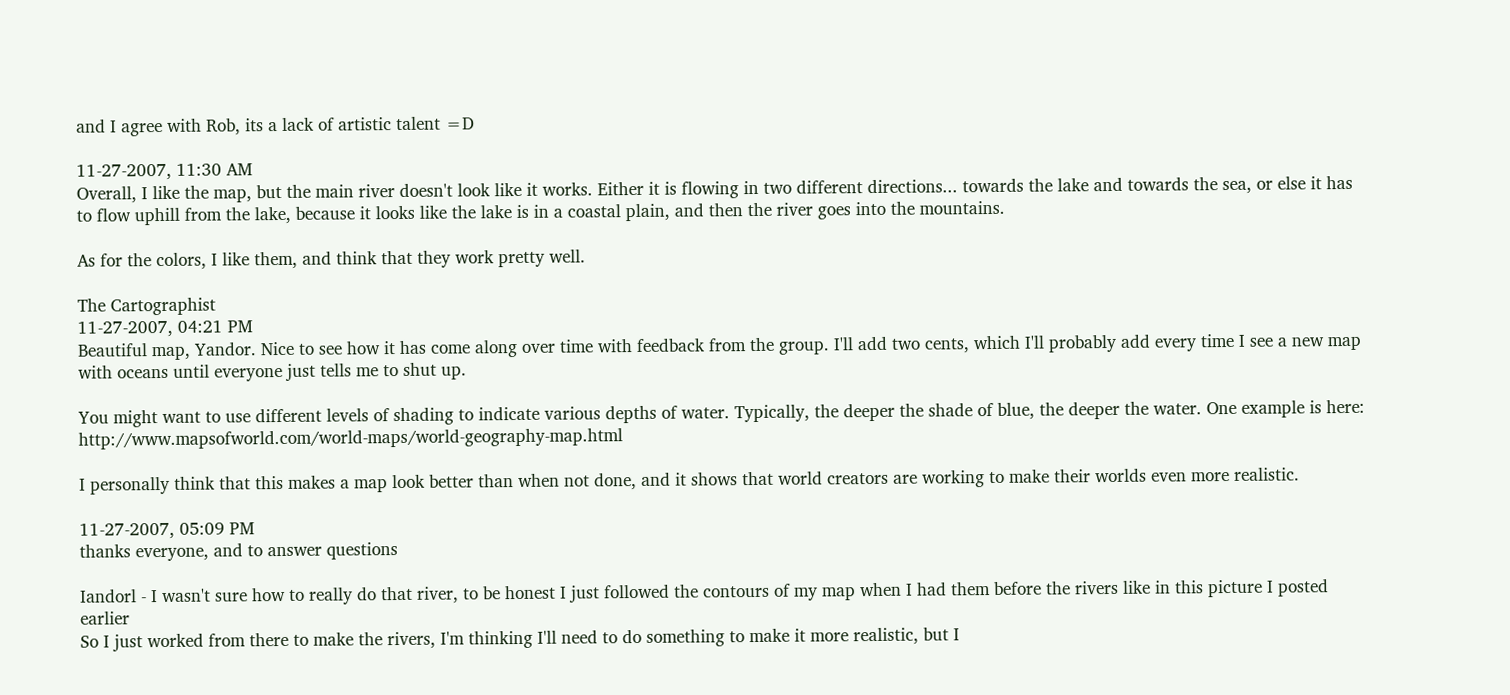and I agree with Rob, its a lack of artistic talent =D

11-27-2007, 11:30 AM
Overall, I like the map, but the main river doesn't look like it works. Either it is flowing in two different directions... towards the lake and towards the sea, or else it has to flow uphill from the lake, because it looks like the lake is in a coastal plain, and then the river goes into the mountains.

As for the colors, I like them, and think that they work pretty well.

The Cartographist
11-27-2007, 04:21 PM
Beautiful map, Yandor. Nice to see how it has come along over time with feedback from the group. I'll add two cents, which I'll probably add every time I see a new map with oceans until everyone just tells me to shut up.

You might want to use different levels of shading to indicate various depths of water. Typically, the deeper the shade of blue, the deeper the water. One example is here: http://www.mapsofworld.com/world-maps/world-geography-map.html

I personally think that this makes a map look better than when not done, and it shows that world creators are working to make their worlds even more realistic.

11-27-2007, 05:09 PM
thanks everyone, and to answer questions

Iandorl - I wasn't sure how to really do that river, to be honest I just followed the contours of my map when I had them before the rivers like in this picture I posted earlier
So I just worked from there to make the rivers, I'm thinking I'll need to do something to make it more realistic, but I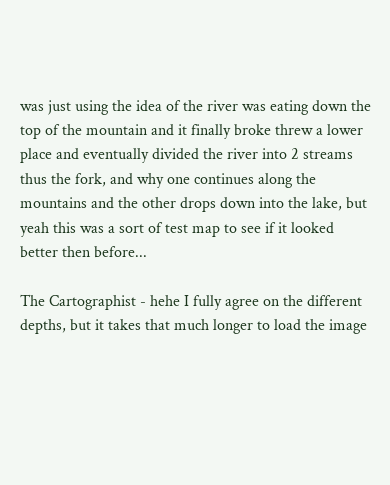was just using the idea of the river was eating down the top of the mountain and it finally broke threw a lower place and eventually divided the river into 2 streams thus the fork, and why one continues along the mountains and the other drops down into the lake, but yeah this was a sort of test map to see if it looked better then before...

The Cartographist - hehe I fully agree on the different depths, but it takes that much longer to load the image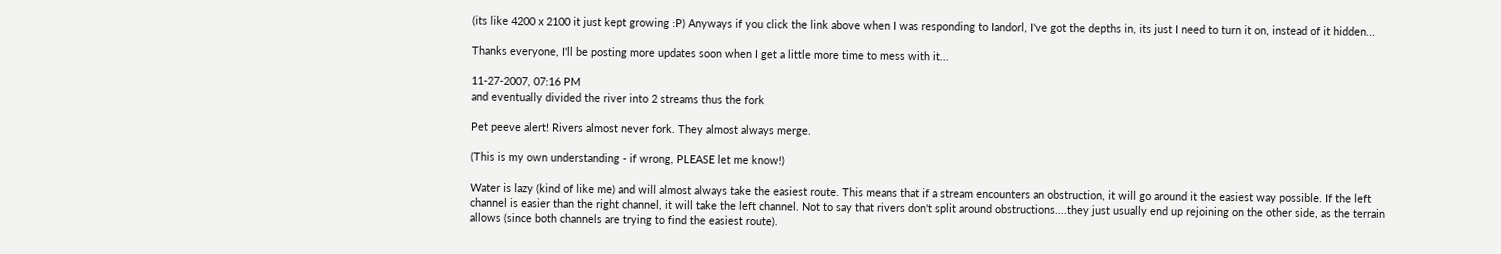(its like 4200 x 2100 it just kept growing :P) Anyways if you click the link above when I was responding to Iandorl, I've got the depths in, its just I need to turn it on, instead of it hidden...

Thanks everyone, I'll be posting more updates soon when I get a little more time to mess with it...

11-27-2007, 07:16 PM
and eventually divided the river into 2 streams thus the fork

Pet peeve alert! Rivers almost never fork. They almost always merge.

(This is my own understanding - if wrong, PLEASE let me know!)

Water is lazy (kind of like me) and will almost always take the easiest route. This means that if a stream encounters an obstruction, it will go around it the easiest way possible. If the left channel is easier than the right channel, it will take the left channel. Not to say that rivers don't split around obstructions....they just usually end up rejoining on the other side, as the terrain allows (since both channels are trying to find the easiest route).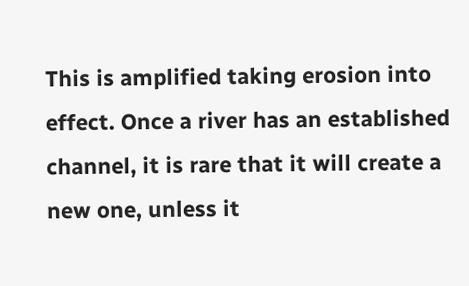This is amplified taking erosion into effect. Once a river has an established channel, it is rare that it will create a new one, unless it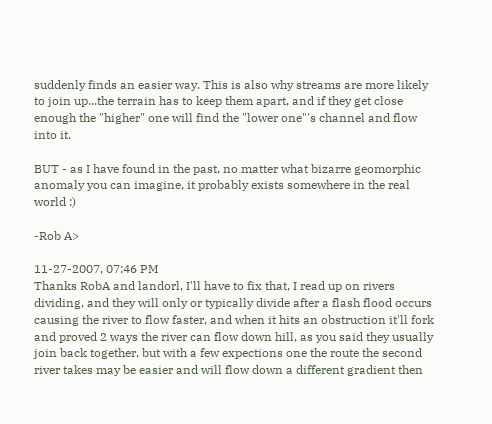suddenly finds an easier way. This is also why streams are more likely to join up...the terrain has to keep them apart, and if they get close enough the "higher" one will find the "lower one"'s channel and flow into it.

BUT - as I have found in the past, no matter what bizarre geomorphic anomaly you can imagine, it probably exists somewhere in the real world :)

-Rob A>

11-27-2007, 07:46 PM
Thanks RobA and landorl, I'll have to fix that, I read up on rivers dividing, and they will only or typically divide after a flash flood occurs causing the river to flow faster, and when it hits an obstruction it'll fork and proved 2 ways the river can flow down hill, as you said they usually join back together, but with a few expections one the route the second river takes may be easier and will flow down a different gradient then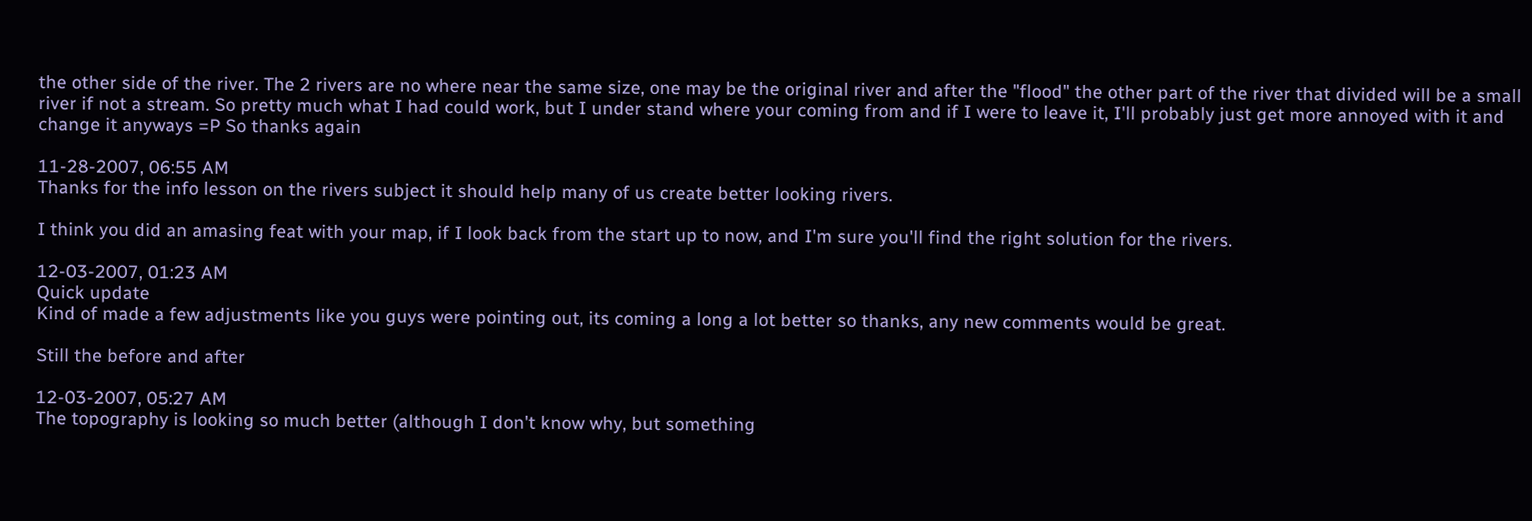the other side of the river. The 2 rivers are no where near the same size, one may be the original river and after the "flood" the other part of the river that divided will be a small river if not a stream. So pretty much what I had could work, but I under stand where your coming from and if I were to leave it, I'll probably just get more annoyed with it and change it anyways =P So thanks again

11-28-2007, 06:55 AM
Thanks for the info lesson on the rivers subject it should help many of us create better looking rivers.

I think you did an amasing feat with your map, if I look back from the start up to now, and I'm sure you'll find the right solution for the rivers.

12-03-2007, 01:23 AM
Quick update
Kind of made a few adjustments like you guys were pointing out, its coming a long a lot better so thanks, any new comments would be great.

Still the before and after

12-03-2007, 05:27 AM
The topography is looking so much better (although I don't know why, but something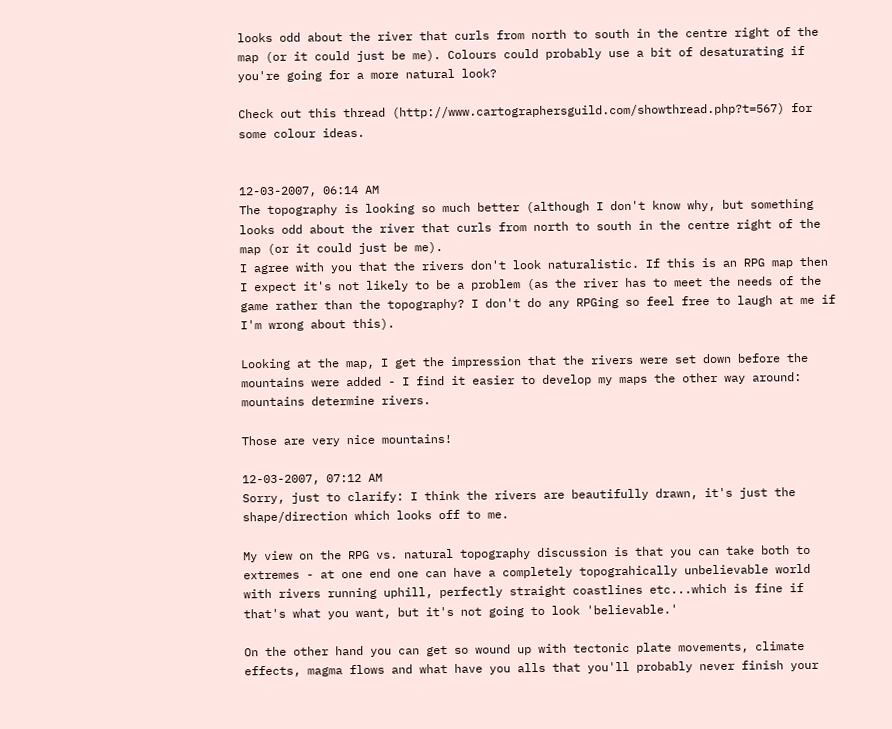looks odd about the river that curls from north to south in the centre right of the map (or it could just be me). Colours could probably use a bit of desaturating if you're going for a more natural look?

Check out this thread (http://www.cartographersguild.com/showthread.php?t=567) for some colour ideas.


12-03-2007, 06:14 AM
The topography is looking so much better (although I don't know why, but something looks odd about the river that curls from north to south in the centre right of the map (or it could just be me).
I agree with you that the rivers don't look naturalistic. If this is an RPG map then I expect it's not likely to be a problem (as the river has to meet the needs of the game rather than the topography? I don't do any RPGing so feel free to laugh at me if I'm wrong about this).

Looking at the map, I get the impression that the rivers were set down before the mountains were added - I find it easier to develop my maps the other way around: mountains determine rivers.

Those are very nice mountains!

12-03-2007, 07:12 AM
Sorry, just to clarify: I think the rivers are beautifully drawn, it's just the shape/direction which looks off to me.

My view on the RPG vs. natural topography discussion is that you can take both to extremes - at one end one can have a completely topograhically unbelievable world with rivers running uphill, perfectly straight coastlines etc...which is fine if that's what you want, but it's not going to look 'believable.'

On the other hand you can get so wound up with tectonic plate movements, climate effects, magma flows and what have you alls that you'll probably never finish your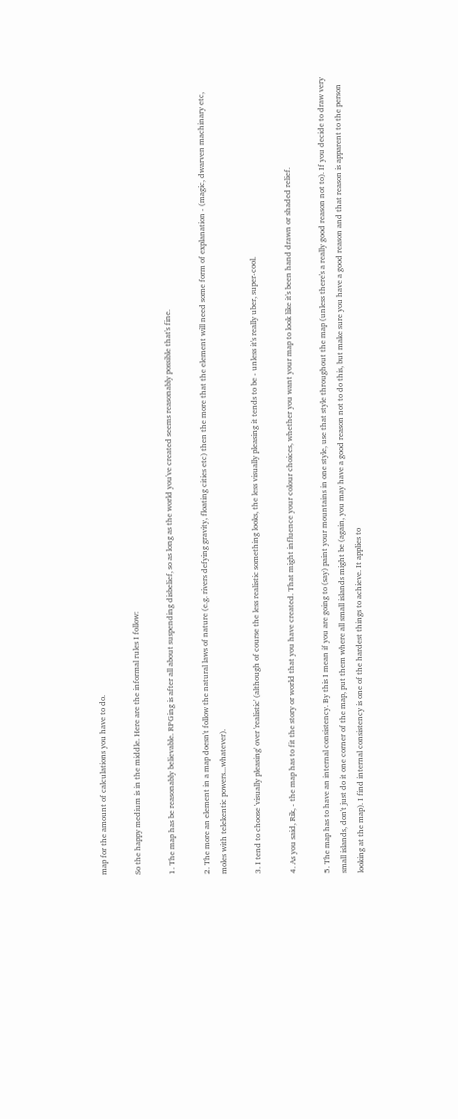map for the amount of calculations you have to do.

So the happy medium is in the middle. Here are the informal rules I follow:

1. The map has be reasonably believable. RPGing is after all about suspending disbelief, so as long as the world you've created seems reasonably possible that's fine.

2. The more an element in a map doesn't follow the natural laws of nature (e.g. rivers defying gravity, floating cities etc) then the more that the element will need some form of explanation - (magic, dwarven machinary etc, moles with telekentic powers...whatever).

3. I tend to choose 'visually pleasing' over 'realistic' (although of course the less realistic something looks, the less visually pleasing it tends to be - unless it's really uber, super-cool.

4. As you said, Rik, - the map has to fit the story or world that you have created. That might influence your colour choices, whether you want your map to look like it's been hand drawn or shaded relief.

5. The map has to have an internal consistency. By this I mean if you are going to (say) paint your mountains in one style, use that style throughout the map (unless there's a really good reason not to). If you decide to draw very small islands, don't just do it one corner of the map, put them where all small islands might be (again, you may have a good reason not to do this, but make sure you have a good reason and that reason is apparent to the person looking at the map). I find internal consistency is one of the hardest things to achieve. It applies to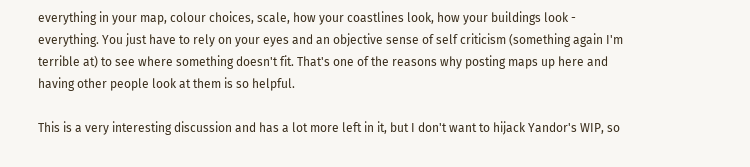everything in your map, colour choices, scale, how your coastlines look, how your buildings look - everything. You just have to rely on your eyes and an objective sense of self criticism (something again I'm terrible at) to see where something doesn't fit. That's one of the reasons why posting maps up here and having other people look at them is so helpful.

This is a very interesting discussion and has a lot more left in it, but I don't want to hijack Yandor's WIP, so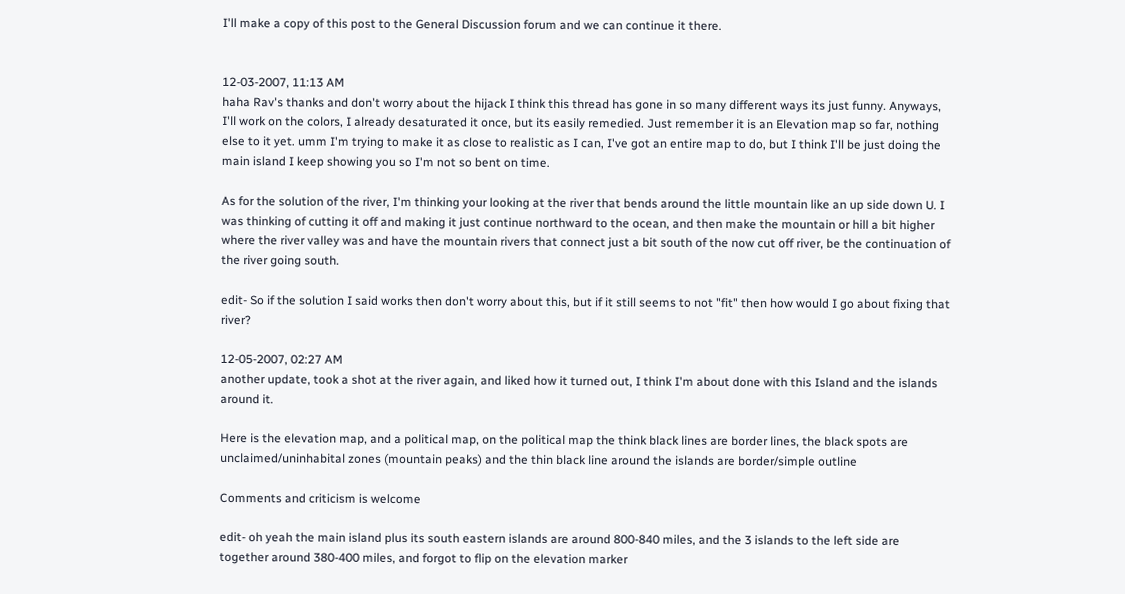I'll make a copy of this post to the General Discussion forum and we can continue it there.


12-03-2007, 11:13 AM
haha Rav's thanks and don't worry about the hijack I think this thread has gone in so many different ways its just funny. Anyways, I'll work on the colors, I already desaturated it once, but its easily remedied. Just remember it is an Elevation map so far, nothing else to it yet. umm I'm trying to make it as close to realistic as I can, I've got an entire map to do, but I think I'll be just doing the main island I keep showing you so I'm not so bent on time.

As for the solution of the river, I'm thinking your looking at the river that bends around the little mountain like an up side down U. I was thinking of cutting it off and making it just continue northward to the ocean, and then make the mountain or hill a bit higher where the river valley was and have the mountain rivers that connect just a bit south of the now cut off river, be the continuation of the river going south.

edit- So if the solution I said works then don't worry about this, but if it still seems to not "fit" then how would I go about fixing that river?

12-05-2007, 02:27 AM
another update, took a shot at the river again, and liked how it turned out, I think I'm about done with this Island and the islands around it.

Here is the elevation map, and a political map, on the political map the think black lines are border lines, the black spots are unclaimed/uninhabital zones (mountain peaks) and the thin black line around the islands are border/simple outline

Comments and criticism is welcome

edit- oh yeah the main island plus its south eastern islands are around 800-840 miles, and the 3 islands to the left side are together around 380-400 miles, and forgot to flip on the elevation marker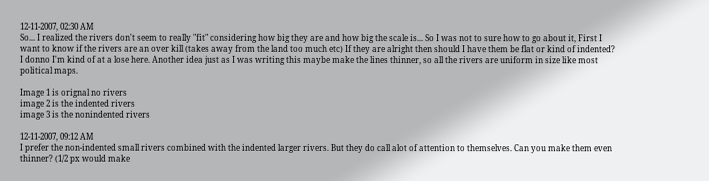12-11-2007, 02:30 AM
So... I realized the rivers don't seem to really "fit" considering how big they are and how big the scale is... So I was not to sure how to go about it, First I want to know if the rivers are an over kill (takes away from the land too much etc) If they are alright then should I have them be flat or kind of indented? I donno I'm kind of at a lose here. Another idea just as I was writing this maybe make the lines thinner, so all the rivers are uniform in size like most political maps.

Image 1 is orignal no rivers
image 2 is the indented rivers
image 3 is the nonindented rivers

12-11-2007, 09:12 AM
I prefer the non-indented small rivers combined with the indented larger rivers. But they do call alot of attention to themselves. Can you make them even thinner? (1/2 px would make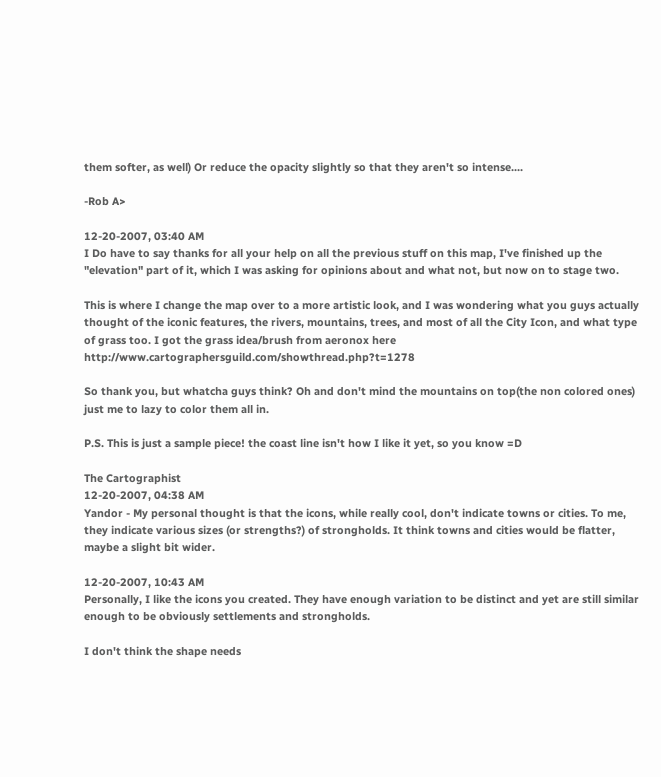them softer, as well) Or reduce the opacity slightly so that they aren't so intense....

-Rob A>

12-20-2007, 03:40 AM
I Do have to say thanks for all your help on all the previous stuff on this map, I've finished up the "elevation" part of it, which I was asking for opinions about and what not, but now on to stage two.

This is where I change the map over to a more artistic look, and I was wondering what you guys actually thought of the iconic features, the rivers, mountains, trees, and most of all the City Icon, and what type of grass too. I got the grass idea/brush from aeronox here http://www.cartographersguild.com/showthread.php?t=1278

So thank you, but whatcha guys think? Oh and don't mind the mountains on top(the non colored ones) just me to lazy to color them all in.

P.S. This is just a sample piece! the coast line isn't how I like it yet, so you know =D

The Cartographist
12-20-2007, 04:38 AM
Yandor - My personal thought is that the icons, while really cool, don't indicate towns or cities. To me, they indicate various sizes (or strengths?) of strongholds. It think towns and cities would be flatter, maybe a slight bit wider.

12-20-2007, 10:43 AM
Personally, I like the icons you created. They have enough variation to be distinct and yet are still similar enough to be obviously settlements and strongholds.

I don't think the shape needs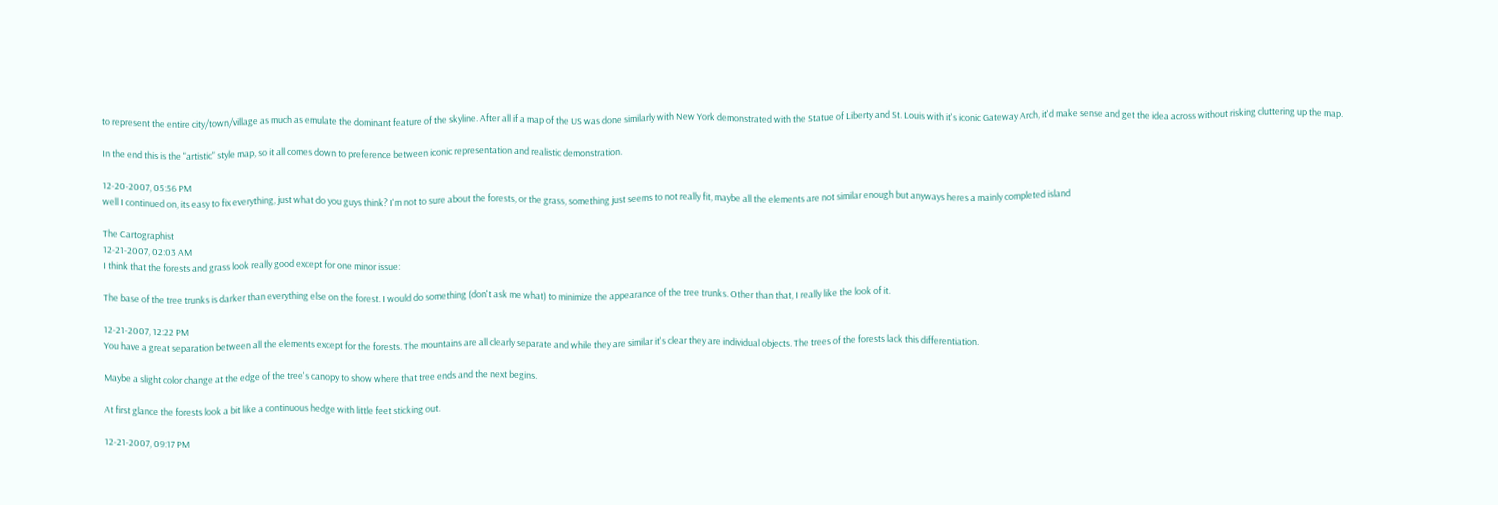to represent the entire city/town/village as much as emulate the dominant feature of the skyline. After all if a map of the US was done similarly with New York demonstrated with the Statue of Liberty and St. Louis with it's iconic Gateway Arch, it'd make sense and get the idea across without risking cluttering up the map.

In the end this is the "artistic" style map, so it all comes down to preference between iconic representation and realistic demonstration.

12-20-2007, 05:56 PM
well I continued on, its easy to fix everything, just what do you guys think? I'm not to sure about the forests, or the grass, something just seems to not really fit, maybe all the elements are not similar enough but anyways heres a mainly completed island

The Cartographist
12-21-2007, 02:03 AM
I think that the forests and grass look really good except for one minor issue:

The base of the tree trunks is darker than everything else on the forest. I would do something (don't ask me what) to minimize the appearance of the tree trunks. Other than that, I really like the look of it.

12-21-2007, 12:22 PM
You have a great separation between all the elements except for the forests. The mountains are all clearly separate and while they are similar it's clear they are individual objects. The trees of the forests lack this differentiation.

Maybe a slight color change at the edge of the tree's canopy to show where that tree ends and the next begins.

At first glance the forests look a bit like a continuous hedge with little feet sticking out.

12-21-2007, 09:17 PM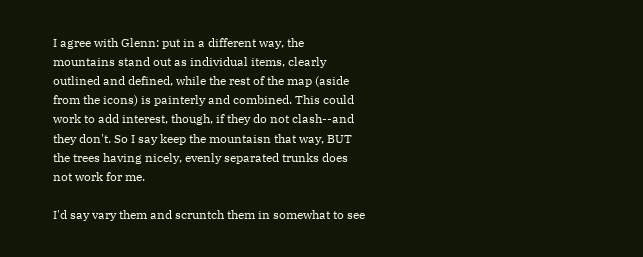I agree with Glenn: put in a different way, the mountains stand out as individual items, clearly outlined and defined, while the rest of the map (aside from the icons) is painterly and combined. This could work to add interest, though, if they do not clash--and they don't. So I say keep the mountaisn that way, BUT the trees having nicely, evenly separated trunks does not work for me.

I'd say vary them and scruntch them in somewhat to see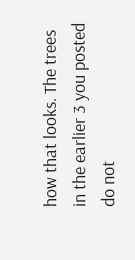how that looks. The trees in the earlier 3 you posted do not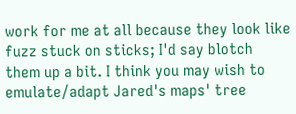work for me at all because they look like fuzz stuck on sticks; I'd say blotch them up a bit. I think you may wish to emulate/adapt Jared's maps' tree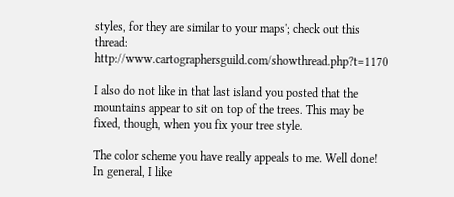styles, for they are similar to your maps'; check out this thread: http://www.cartographersguild.com/showthread.php?t=1170

I also do not like in that last island you posted that the mountains appear to sit on top of the trees. This may be fixed, though, when you fix your tree style.

The color scheme you have really appeals to me. Well done! In general, I like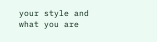your style and what you are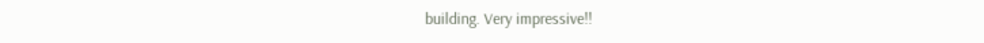building. Very impressive!!